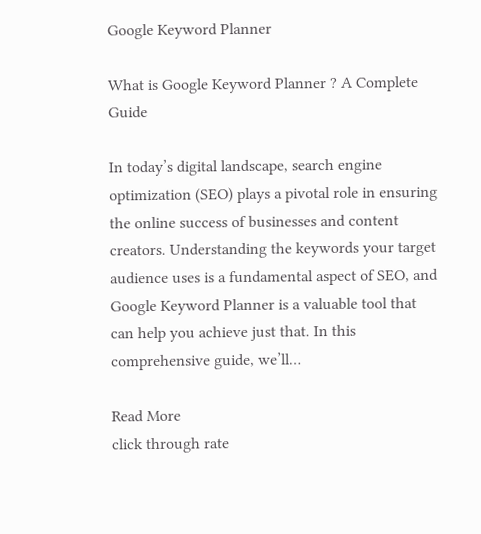Google Keyword Planner

What is Google Keyword Planner ? A Complete Guide

In today’s digital landscape, search engine optimization (SEO) plays a pivotal role in ensuring the online success of businesses and content creators. Understanding the keywords your target audience uses is a fundamental aspect of SEO, and Google Keyword Planner is a valuable tool that can help you achieve just that. In this comprehensive guide, we’ll…

Read More
click through rate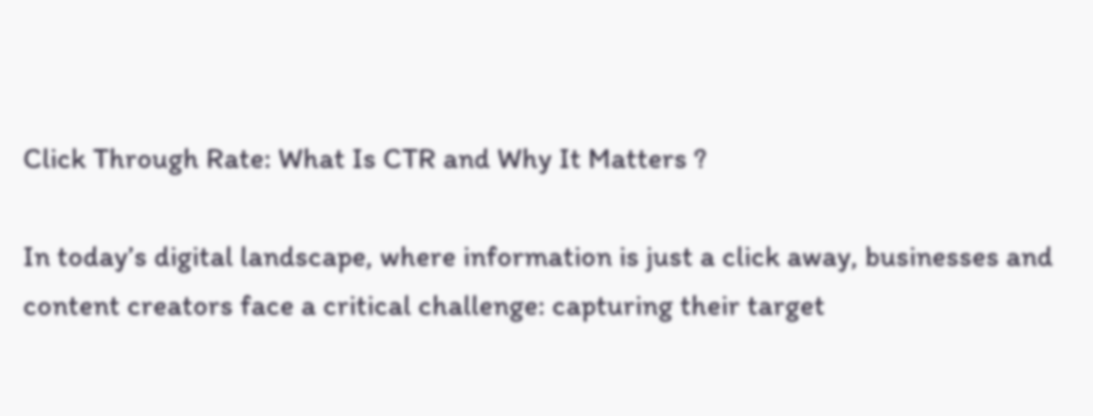Click Through Rate: What Is CTR and Why It Matters ?

In today’s digital landscape, where information is just a click away, businesses and content creators face a critical challenge: capturing their target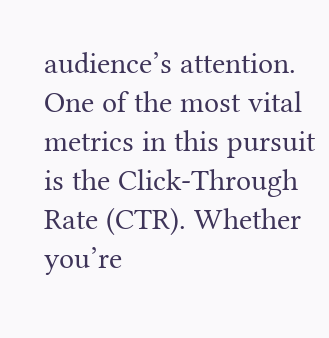audience’s attention. One of the most vital metrics in this pursuit is the Click-Through Rate (CTR). Whether you’re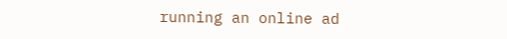running an online ad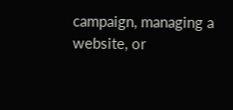campaign, managing a website, or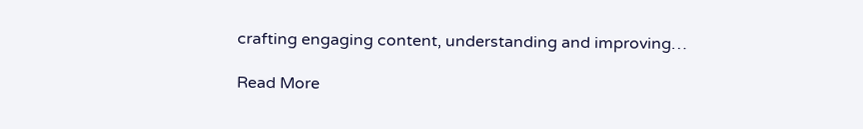crafting engaging content, understanding and improving…

Read More